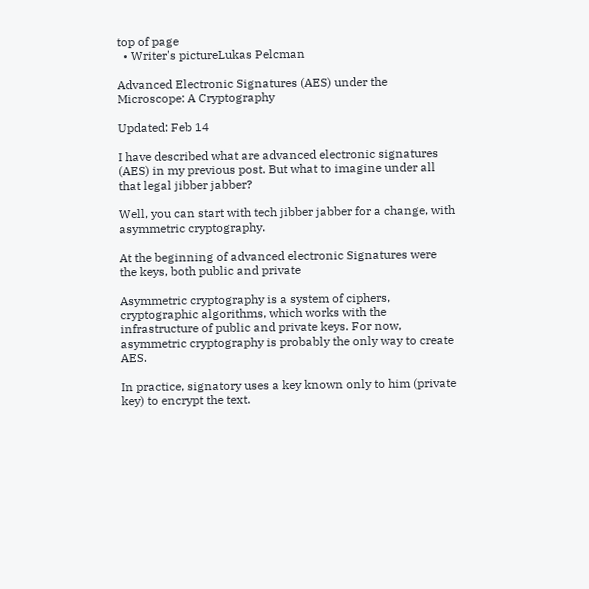top of page
  • Writer's pictureLukas Pelcman

Advanced Electronic Signatures (AES) under the Microscope: A Cryptography

Updated: Feb 14

I have described what are advanced electronic signatures (AES) in my previous post. But what to imagine under all that legal jibber jabber?

Well, you can start with tech jibber jabber for a change, with asymmetric cryptography.

At the beginning of advanced electronic Signatures were the keys, both public and private

Asymmetric cryptography is a system of ciphers, cryptographic algorithms, which works with the infrastructure of public and private keys. For now, asymmetric cryptography is probably the only way to create AES.

In practice, signatory uses a key known only to him (private key) to encrypt the text.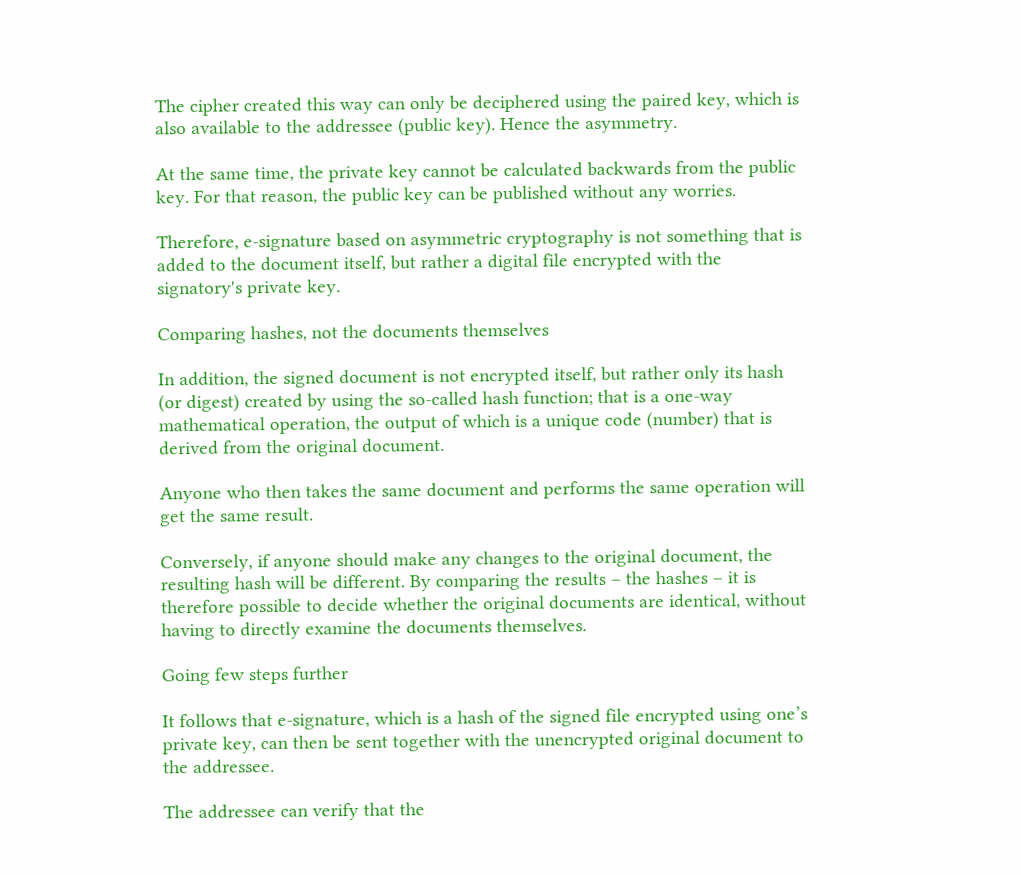The cipher created this way can only be deciphered using the paired key, which is also available to the addressee (public key). Hence the asymmetry.

At the same time, the private key cannot be calculated backwards from the public key. For that reason, the public key can be published without any worries.

Therefore, e-signature based on asymmetric cryptography is not something that is added to the document itself, but rather a digital file encrypted with the signatory's private key.

Comparing hashes, not the documents themselves

In addition, the signed document is not encrypted itself, but rather only its hash (or digest) created by using the so-called hash function; that is a one-way mathematical operation, the output of which is a unique code (number) that is derived from the original document.

Anyone who then takes the same document and performs the same operation will get the same result.

Conversely, if anyone should make any changes to the original document, the resulting hash will be different. By comparing the results – the hashes – it is therefore possible to decide whether the original documents are identical, without having to directly examine the documents themselves.

Going few steps further

It follows that e-signature, which is a hash of the signed file encrypted using one’s private key, can then be sent together with the unencrypted original document to the addressee.

The addressee can verify that the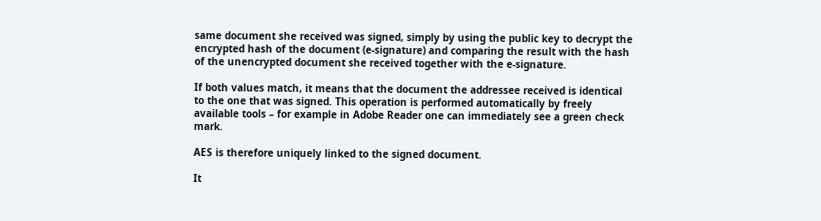same document she received was signed, simply by using the public key to decrypt the encrypted hash of the document (e-signature) and comparing the result with the hash of the unencrypted document she received together with the e-signature.

If both values match, it means that the document the addressee received is identical to the one that was signed. This operation is performed automatically by freely available tools – for example in Adobe Reader one can immediately see a green check mark.

AES is therefore uniquely linked to the signed document.

It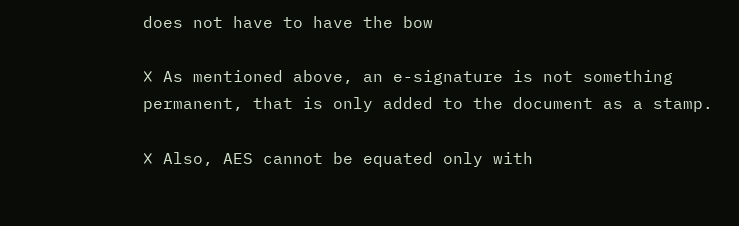does not have to have the bow

❌ As mentioned above, an e-signature is not something permanent, that is only added to the document as a stamp.

❌ Also, AES cannot be equated only with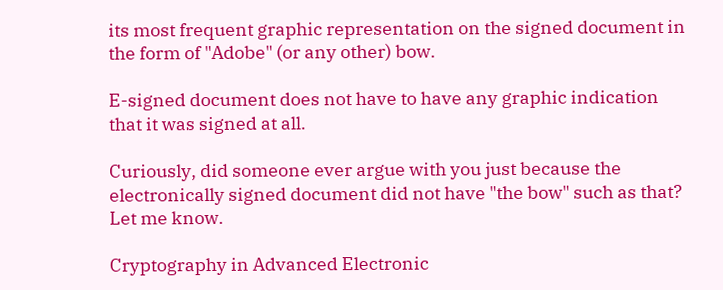its most frequent graphic representation on the signed document in the form of "Adobe" (or any other) bow.

E-signed document does not have to have any graphic indication that it was signed at all.

Curiously, did someone ever argue with you just because the electronically signed document did not have "the bow" such as that? Let me know.

Cryptography in Advanced Electronic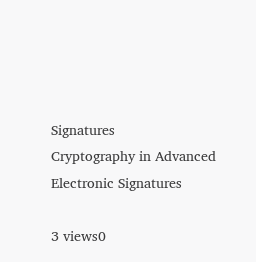Signatures
Cryptography in Advanced Electronic Signatures

3 views0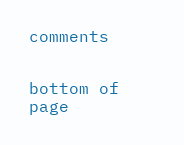comments


bottom of page